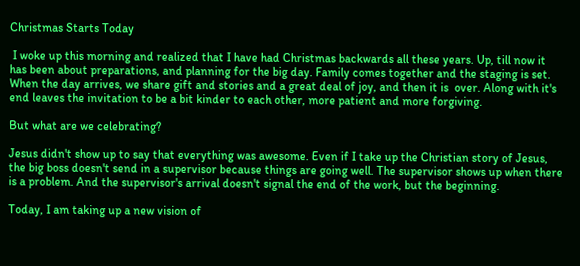Christmas Starts Today

 I woke up this morning and realized that I have had Christmas backwards all these years. Up, till now it has been about preparations, and planning for the big day. Family comes together and the staging is set. When the day arrives, we share gift and stories and a great deal of joy, and then it is  over. Along with it's end leaves the invitation to be a bit kinder to each other, more patient and more forgiving.

But what are we celebrating?

Jesus didn't show up to say that everything was awesome. Even if I take up the Christian story of Jesus, the big boss doesn't send in a supervisor because things are going well. The supervisor shows up when there is a problem. And the supervisor's arrival doesn't signal the end of the work, but the beginning.

Today, I am taking up a new vision of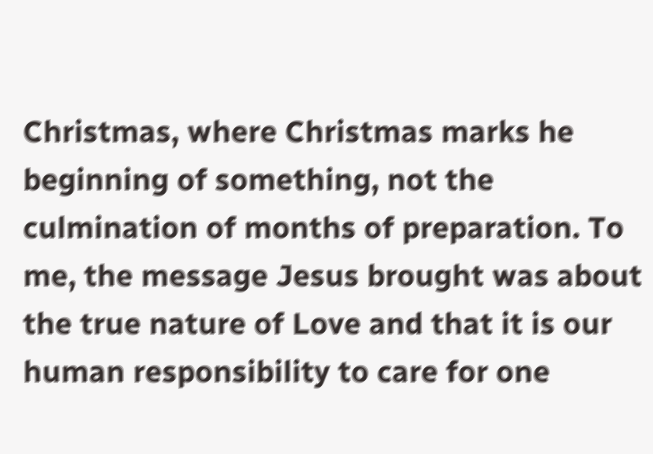Christmas, where Christmas marks he beginning of something, not the culmination of months of preparation. To me, the message Jesus brought was about the true nature of Love and that it is our human responsibility to care for one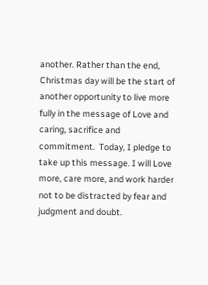another. Rather than the end, Christmas day will be the start of another opportunity to live more fully in the message of Love and caring, sacrifice and commitment.  Today, I pledge to take up this message. I will Love more, care more, and work harder not to be distracted by fear and judgment and doubt.